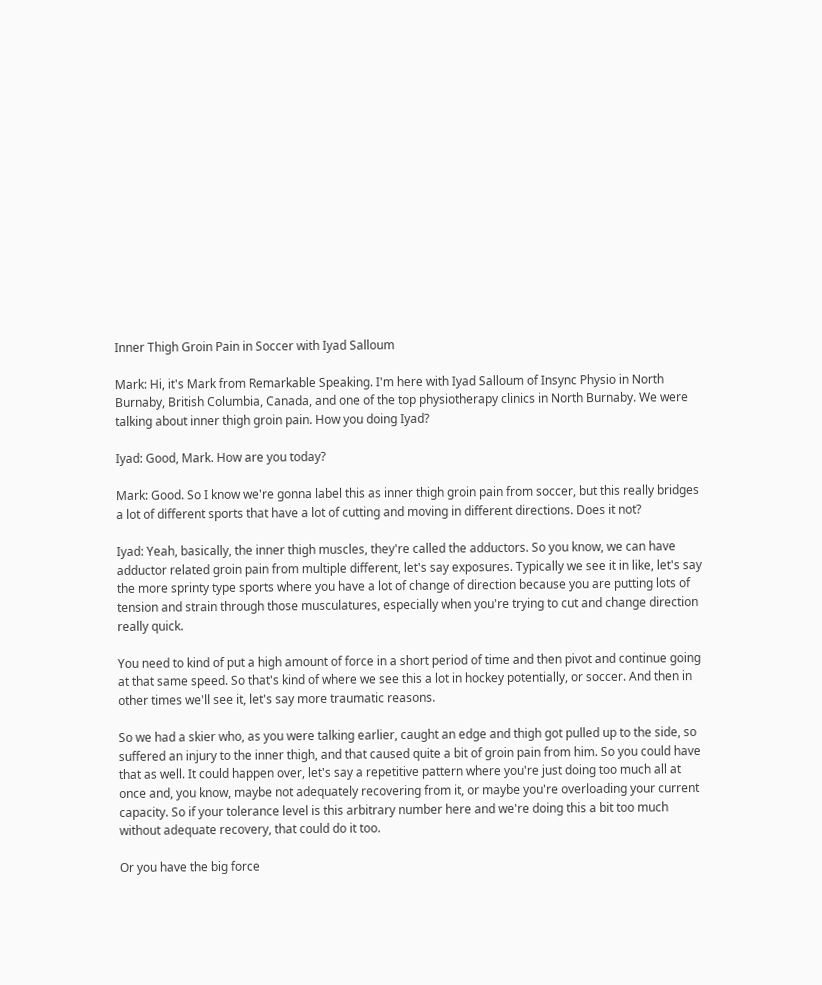Inner Thigh Groin Pain in Soccer with Iyad Salloum

Mark: Hi, it's Mark from Remarkable Speaking. I'm here with Iyad Salloum of Insync Physio in North Burnaby, British Columbia, Canada, and one of the top physiotherapy clinics in North Burnaby. We were talking about inner thigh groin pain. How you doing Iyad?

Iyad: Good, Mark. How are you today?

Mark: Good. So I know we're gonna label this as inner thigh groin pain from soccer, but this really bridges a lot of different sports that have a lot of cutting and moving in different directions. Does it not?

Iyad: Yeah, basically, the inner thigh muscles, they're called the adductors. So you know, we can have adductor related groin pain from multiple different, let's say exposures. Typically we see it in like, let's say the more sprinty type sports where you have a lot of change of direction because you are putting lots of tension and strain through those musculatures, especially when you're trying to cut and change direction really quick.

You need to kind of put a high amount of force in a short period of time and then pivot and continue going at that same speed. So that's kind of where we see this a lot in hockey potentially, or soccer. And then in other times we'll see it, let's say more traumatic reasons.

So we had a skier who, as you were talking earlier, caught an edge and thigh got pulled up to the side, so suffered an injury to the inner thigh, and that caused quite a bit of groin pain from him. So you could have that as well. It could happen over, let's say a repetitive pattern where you're just doing too much all at once and, you know, maybe not adequately recovering from it, or maybe you're overloading your current capacity. So if your tolerance level is this arbitrary number here and we're doing this a bit too much without adequate recovery, that could do it too.

Or you have the big force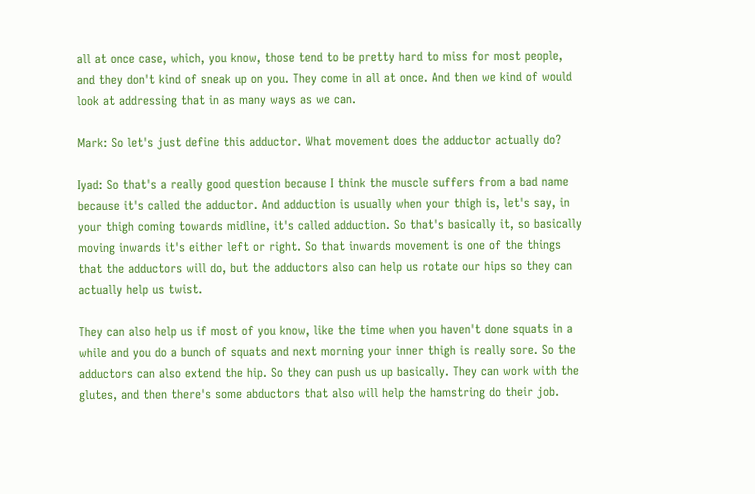all at once case, which, you know, those tend to be pretty hard to miss for most people, and they don't kind of sneak up on you. They come in all at once. And then we kind of would look at addressing that in as many ways as we can.

Mark: So let's just define this adductor. What movement does the adductor actually do?

Iyad: So that's a really good question because I think the muscle suffers from a bad name because it's called the adductor. And adduction is usually when your thigh is, let's say, in your thigh coming towards midline, it's called adduction. So that's basically it, so basically moving inwards it's either left or right. So that inwards movement is one of the things that the adductors will do, but the adductors also can help us rotate our hips so they can actually help us twist.

They can also help us if most of you know, like the time when you haven't done squats in a while and you do a bunch of squats and next morning your inner thigh is really sore. So the adductors can also extend the hip. So they can push us up basically. They can work with the glutes, and then there's some abductors that also will help the hamstring do their job.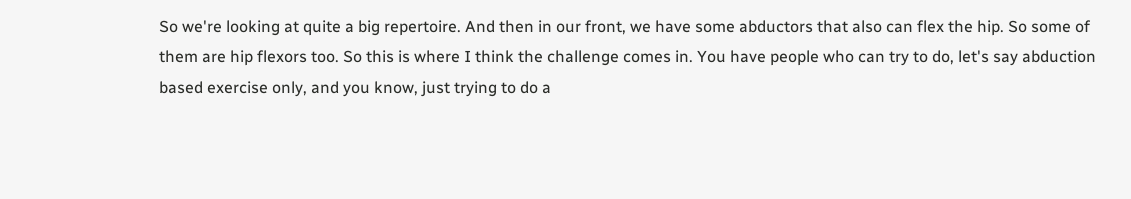So we're looking at quite a big repertoire. And then in our front, we have some abductors that also can flex the hip. So some of them are hip flexors too. So this is where I think the challenge comes in. You have people who can try to do, let's say abduction based exercise only, and you know, just trying to do a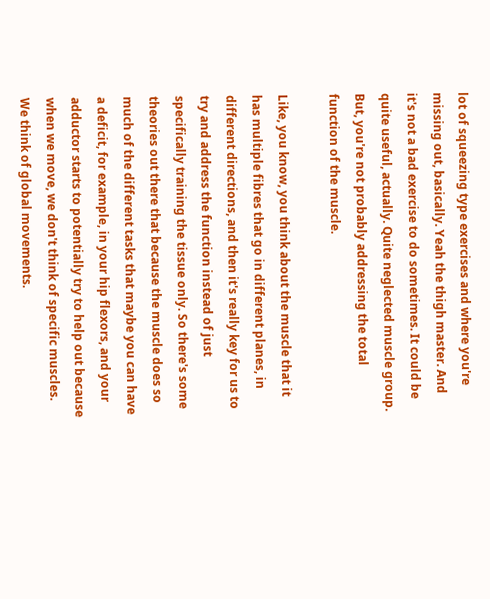lot of squeezing type exercises and where you're missing out, basically. Yeah the thigh master. And it's not a bad exercise to do sometimes. It could be quite useful, actually. Quite neglected muscle group. But, you're not probably addressing the total function of the muscle.

Like, you know, you think about the muscle that it has multiple fibres that go in different planes, in different directions, and then it's really key for us to try and address the function instead of just specifically training the tissue only. So there's some theories out there that because the muscle does so much of the different tasks that maybe you can have a deficit, for example, in your hip flexors, and your adductor starts to potentially try to help out because when we move, we don't think of specific muscles. We think of global movements.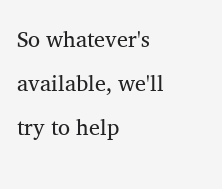So whatever's available, we'll try to help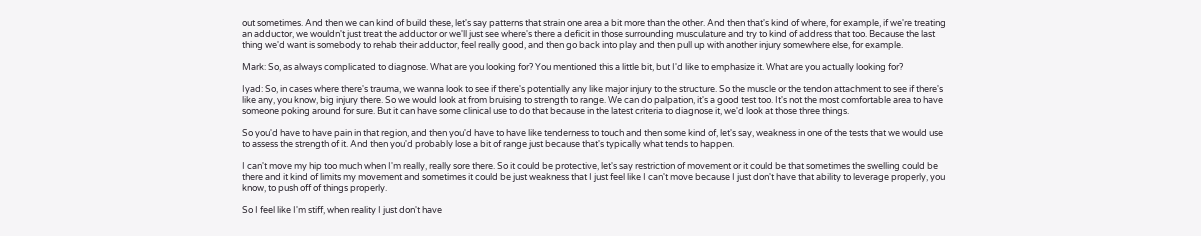out sometimes. And then we can kind of build these, let's say patterns that strain one area a bit more than the other. And then that's kind of where, for example, if we're treating an adductor, we wouldn't just treat the adductor or we'll just see where's there a deficit in those surrounding musculature and try to kind of address that too. Because the last thing we'd want is somebody to rehab their adductor, feel really good, and then go back into play and then pull up with another injury somewhere else, for example.

Mark: So, as always complicated to diagnose. What are you looking for? You mentioned this a little bit, but I'd like to emphasize it. What are you actually looking for?

Iyad: So, in cases where there's trauma, we wanna look to see if there's potentially any like major injury to the structure. So the muscle or the tendon attachment to see if there's like any, you know, big injury there. So we would look at from bruising to strength to range. We can do palpation, it's a good test too. It's not the most comfortable area to have someone poking around for sure. But it can have some clinical use to do that because in the latest criteria to diagnose it, we'd look at those three things.

So you'd have to have pain in that region, and then you'd have to have like tenderness to touch and then some kind of, let's say, weakness in one of the tests that we would use to assess the strength of it. And then you'd probably lose a bit of range just because that's typically what tends to happen.

I can't move my hip too much when I'm really, really sore there. So it could be protective, let's say restriction of movement or it could be that sometimes the swelling could be there and it kind of limits my movement and sometimes it could be just weakness that I just feel like I can't move because I just don't have that ability to leverage properly, you know, to push off of things properly.

So I feel like I'm stiff, when reality I just don't have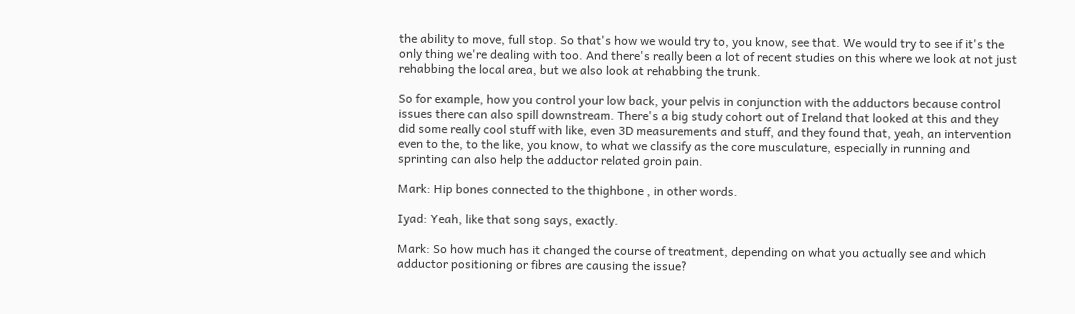the ability to move, full stop. So that's how we would try to, you know, see that. We would try to see if it's the only thing we're dealing with too. And there's really been a lot of recent studies on this where we look at not just rehabbing the local area, but we also look at rehabbing the trunk.

So for example, how you control your low back, your pelvis in conjunction with the adductors because control issues there can also spill downstream. There's a big study cohort out of Ireland that looked at this and they did some really cool stuff with like, even 3D measurements and stuff, and they found that, yeah, an intervention even to the, to the like, you know, to what we classify as the core musculature, especially in running and sprinting can also help the adductor related groin pain.

Mark: Hip bones connected to the thighbone , in other words.

Iyad: Yeah, like that song says, exactly.

Mark: So how much has it changed the course of treatment, depending on what you actually see and which adductor positioning or fibres are causing the issue?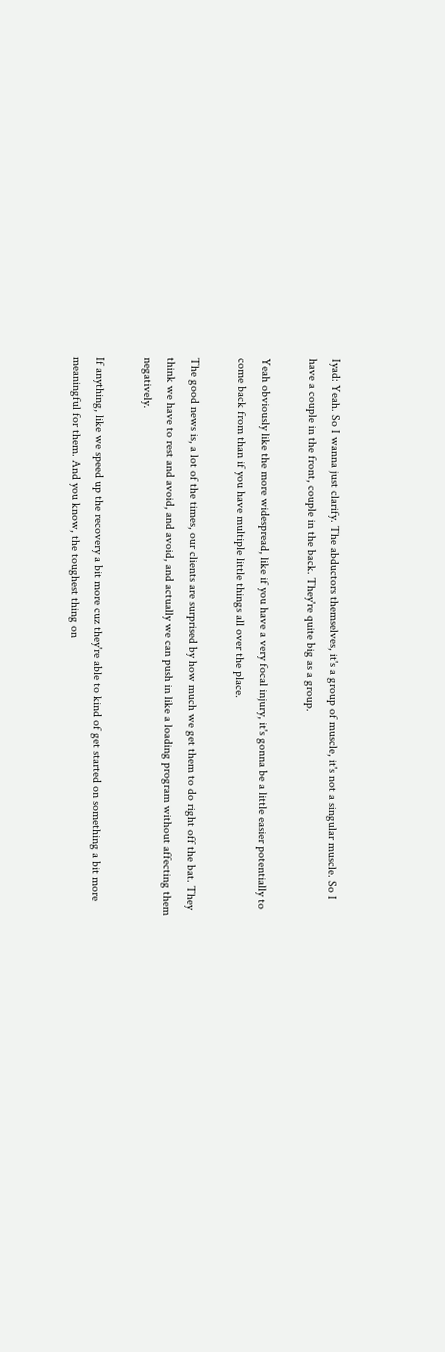Iyad: Yeah. So I wanna just clarify. The abductors themselves, it's a group of muscle, it's not a singular muscle. So I have a couple in the front, couple in the back. They're quite big as a group.

Yeah obviously like the more widespread, like if you have a very focal injury, it's gonna be a little easier potentially to come back from than if you have multiple little things all over the place.

The good news is, a lot of the times, our clients are surprised by how much we get them to do right off the bat. They think we have to rest and avoid, and avoid, and actually we can push in like a loading program without affecting them negatively.

If anything, like we speed up the recovery a bit more cuz they're able to kind of get started on something a bit more meaningful for them. And you know, the toughest thing on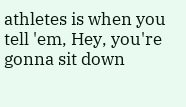athletes is when you tell 'em, Hey, you're gonna sit down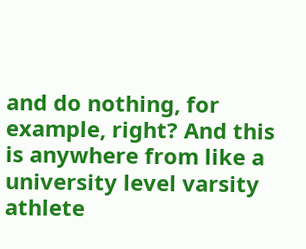and do nothing, for example, right? And this is anywhere from like a university level varsity athlete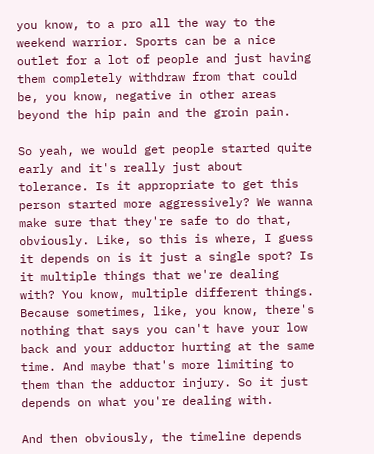you know, to a pro all the way to the weekend warrior. Sports can be a nice outlet for a lot of people and just having them completely withdraw from that could be, you know, negative in other areas beyond the hip pain and the groin pain.

So yeah, we would get people started quite early and it's really just about tolerance. Is it appropriate to get this person started more aggressively? We wanna make sure that they're safe to do that, obviously. Like, so this is where, I guess it depends on is it just a single spot? Is it multiple things that we're dealing with? You know, multiple different things. Because sometimes, like, you know, there's nothing that says you can't have your low back and your adductor hurting at the same time. And maybe that's more limiting to them than the adductor injury. So it just depends on what you're dealing with.

And then obviously, the timeline depends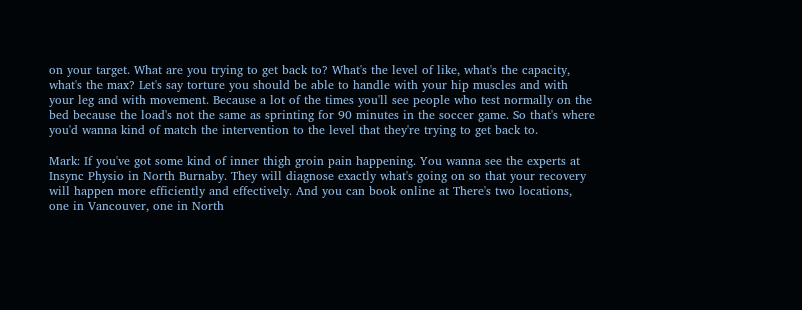on your target. What are you trying to get back to? What's the level of like, what's the capacity, what's the max? Let's say torture you should be able to handle with your hip muscles and with your leg and with movement. Because a lot of the times you'll see people who test normally on the bed because the load's not the same as sprinting for 90 minutes in the soccer game. So that's where you'd wanna kind of match the intervention to the level that they're trying to get back to.

Mark: If you've got some kind of inner thigh groin pain happening. You wanna see the experts at Insync Physio in North Burnaby. They will diagnose exactly what's going on so that your recovery will happen more efficiently and effectively. And you can book online at There's two locations, one in Vancouver, one in North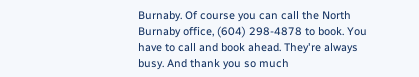Burnaby. Of course you can call the North Burnaby office, (604) 298-4878 to book. You have to call and book ahead. They're always busy. And thank you so much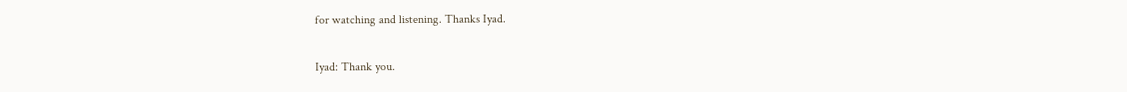for watching and listening. Thanks Iyad.

Iyad: Thank you.